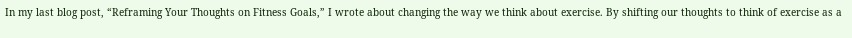In my last blog post, “Reframing Your Thoughts on Fitness Goals,” I wrote about changing the way we think about exercise. By shifting our thoughts to think of exercise as a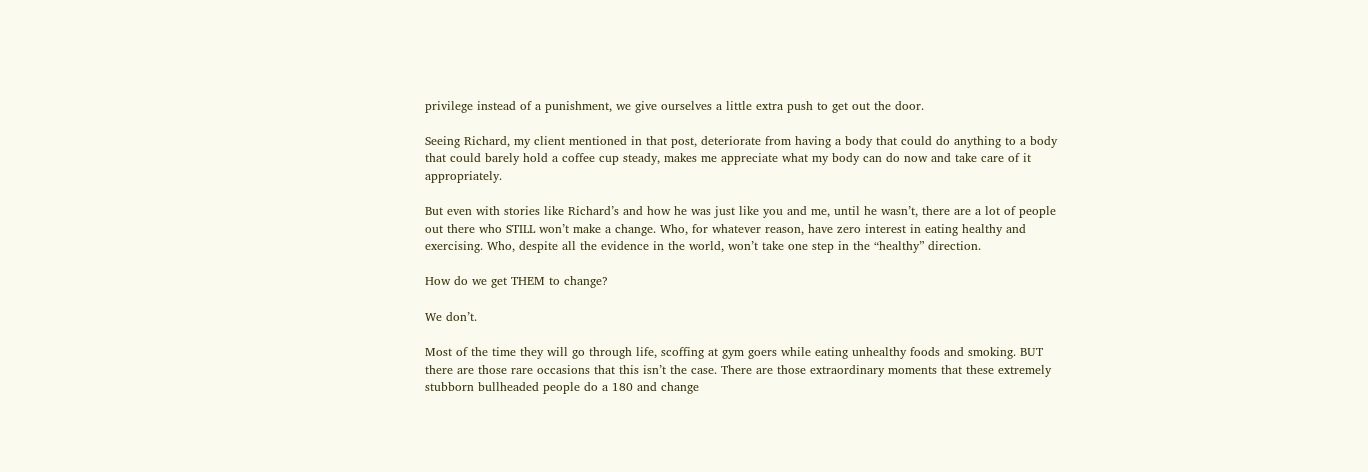privilege instead of a punishment, we give ourselves a little extra push to get out the door.

Seeing Richard, my client mentioned in that post, deteriorate from having a body that could do anything to a body that could barely hold a coffee cup steady, makes me appreciate what my body can do now and take care of it appropriately.

But even with stories like Richard’s and how he was just like you and me, until he wasn’t, there are a lot of people out there who STILL won’t make a change. Who, for whatever reason, have zero interest in eating healthy and exercising. Who, despite all the evidence in the world, won’t take one step in the “healthy” direction.

How do we get THEM to change?

We don’t.

Most of the time they will go through life, scoffing at gym goers while eating unhealthy foods and smoking. BUT there are those rare occasions that this isn’t the case. There are those extraordinary moments that these extremely stubborn bullheaded people do a 180 and change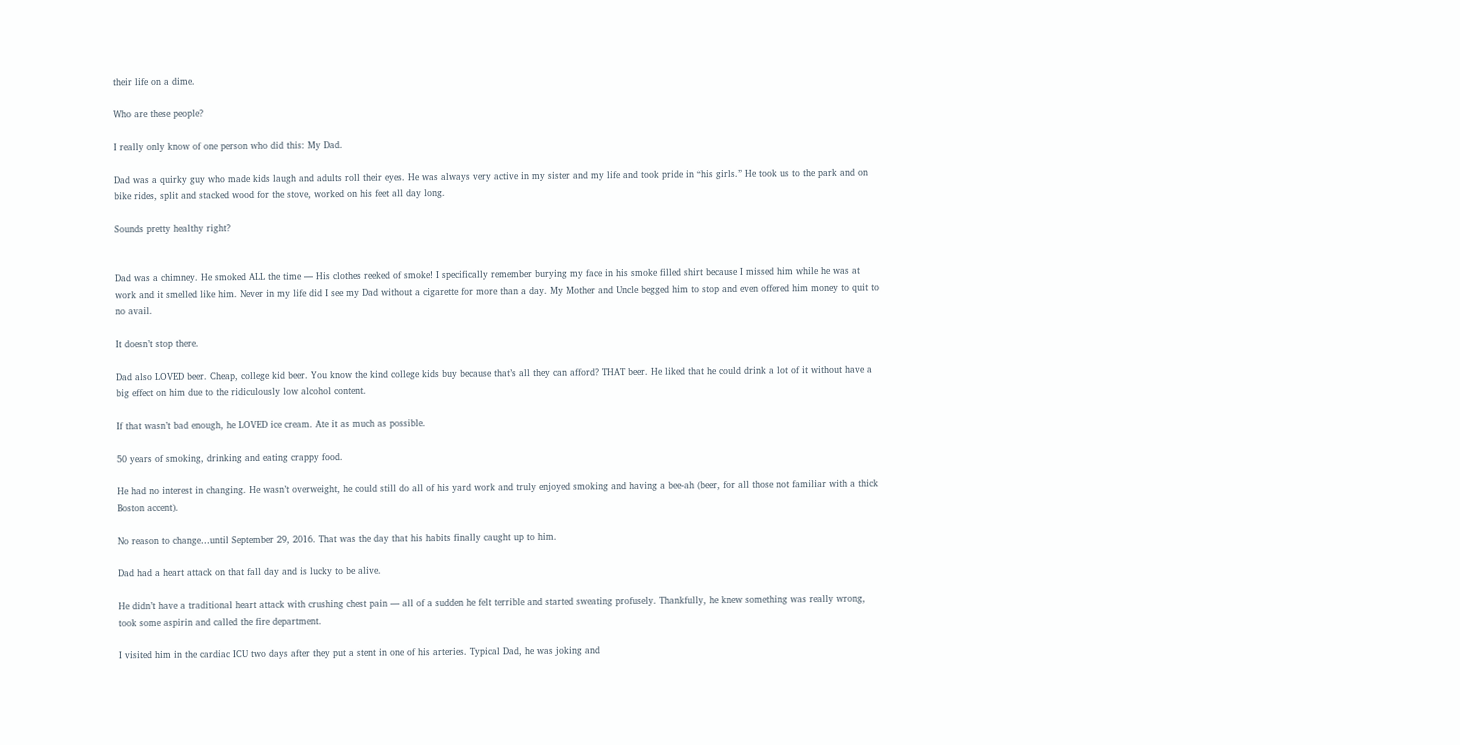their life on a dime.

Who are these people?

I really only know of one person who did this: My Dad.

Dad was a quirky guy who made kids laugh and adults roll their eyes. He was always very active in my sister and my life and took pride in “his girls.” He took us to the park and on bike rides, split and stacked wood for the stove, worked on his feet all day long.

Sounds pretty healthy right?


Dad was a chimney. He smoked ALL the time — His clothes reeked of smoke! I specifically remember burying my face in his smoke filled shirt because I missed him while he was at work and it smelled like him. Never in my life did I see my Dad without a cigarette for more than a day. My Mother and Uncle begged him to stop and even offered him money to quit to no avail.

It doesn’t stop there.

Dad also LOVED beer. Cheap, college kid beer. You know the kind college kids buy because that’s all they can afford? THAT beer. He liked that he could drink a lot of it without have a big effect on him due to the ridiculously low alcohol content.

If that wasn’t bad enough, he LOVED ice cream. Ate it as much as possible.

50 years of smoking, drinking and eating crappy food.

He had no interest in changing. He wasn’t overweight, he could still do all of his yard work and truly enjoyed smoking and having a bee-ah (beer, for all those not familiar with a thick Boston accent).

No reason to change…until September 29, 2016. That was the day that his habits finally caught up to him.

Dad had a heart attack on that fall day and is lucky to be alive.

He didn’t have a traditional heart attack with crushing chest pain — all of a sudden he felt terrible and started sweating profusely. Thankfully, he knew something was really wrong, took some aspirin and called the fire department.

I visited him in the cardiac ICU two days after they put a stent in one of his arteries. Typical Dad, he was joking and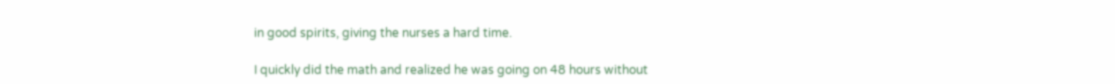in good spirits, giving the nurses a hard time.

I quickly did the math and realized he was going on 48 hours without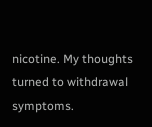nicotine. My thoughts turned to withdrawal symptoms.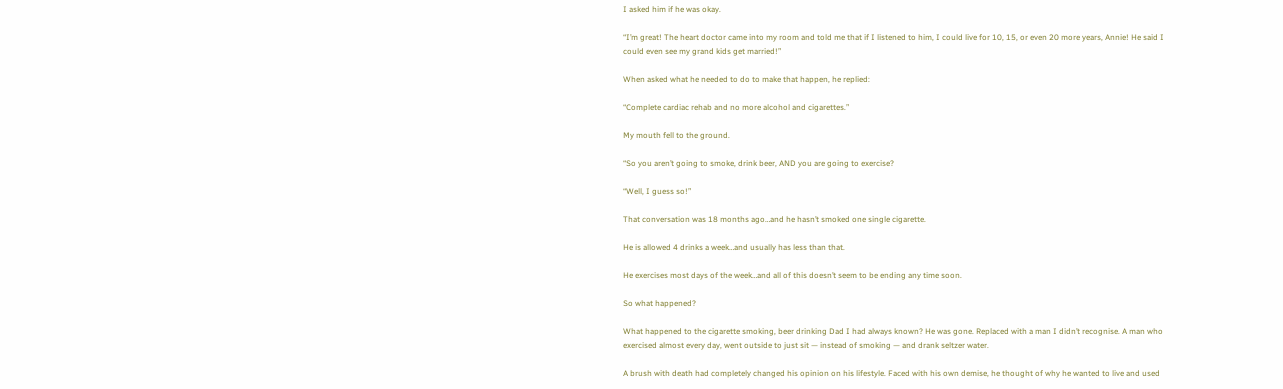I asked him if he was okay.

“I’m great! The heart doctor came into my room and told me that if I listened to him, I could live for 10, 15, or even 20 more years, Annie! He said I could even see my grand kids get married!”

When asked what he needed to do to make that happen, he replied:

“Complete cardiac rehab and no more alcohol and cigarettes.”

My mouth fell to the ground.

“So you aren’t going to smoke, drink beer, AND you are going to exercise?

“Well, I guess so!”

That conversation was 18 months ago…and he hasn’t smoked one single cigarette.

He is allowed 4 drinks a week…and usually has less than that.

He exercises most days of the week…and all of this doesn’t seem to be ending any time soon.

So what happened?

What happened to the cigarette smoking, beer drinking Dad I had always known? He was gone. Replaced with a man I didn’t recognise. A man who exercised almost every day, went outside to just sit — instead of smoking — and drank seltzer water.

A brush with death had completely changed his opinion on his lifestyle. Faced with his own demise, he thought of why he wanted to live and used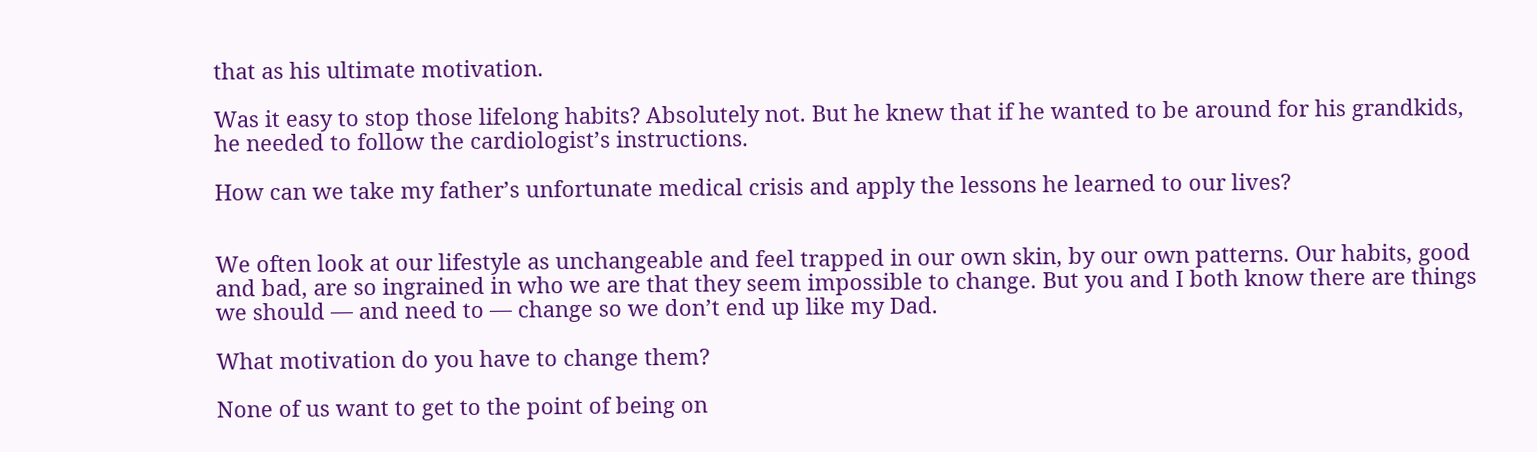that as his ultimate motivation.

Was it easy to stop those lifelong habits? Absolutely not. But he knew that if he wanted to be around for his grandkids, he needed to follow the cardiologist’s instructions.

How can we take my father’s unfortunate medical crisis and apply the lessons he learned to our lives?


We often look at our lifestyle as unchangeable and feel trapped in our own skin, by our own patterns. Our habits, good and bad, are so ingrained in who we are that they seem impossible to change. But you and I both know there are things we should — and need to — change so we don’t end up like my Dad.

What motivation do you have to change them?

None of us want to get to the point of being on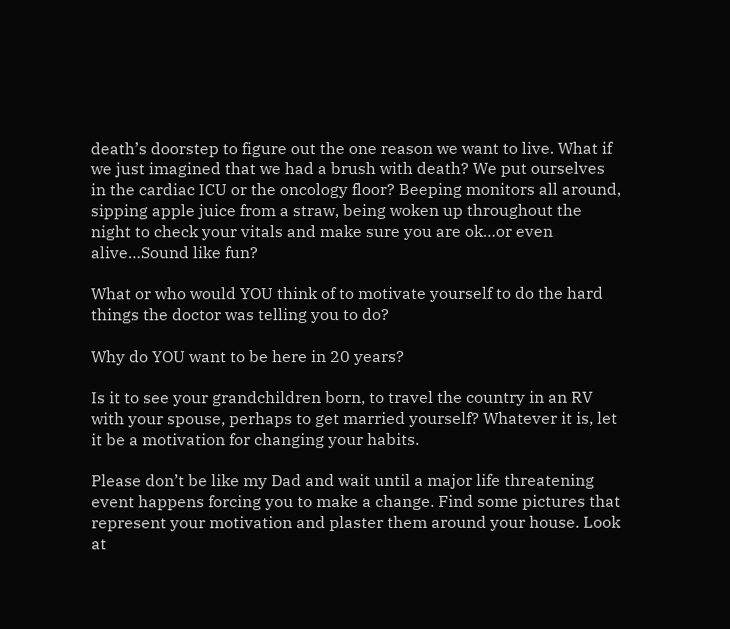death’s doorstep to figure out the one reason we want to live. What if we just imagined that we had a brush with death? We put ourselves in the cardiac ICU or the oncology floor? Beeping monitors all around, sipping apple juice from a straw, being woken up throughout the night to check your vitals and make sure you are ok…or even alive…Sound like fun?

What or who would YOU think of to motivate yourself to do the hard things the doctor was telling you to do?

Why do YOU want to be here in 20 years?

Is it to see your grandchildren born, to travel the country in an RV with your spouse, perhaps to get married yourself? Whatever it is, let it be a motivation for changing your habits.

Please don’t be like my Dad and wait until a major life threatening event happens forcing you to make a change. Find some pictures that represent your motivation and plaster them around your house. Look at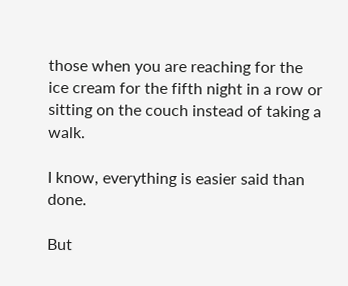those when you are reaching for the ice cream for the fifth night in a row or sitting on the couch instead of taking a walk.

I know, everything is easier said than done.

But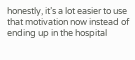honestly, it’s a lot easier to use that motivation now instead of ending up in the hospital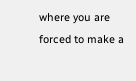where you are forced to make a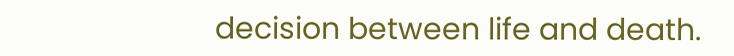decision between life and death.